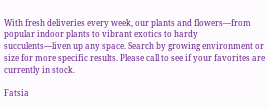With fresh deliveries every week, our plants and flowers—from popular indoor plants to vibrant exotics to hardy succulents—liven up any space. Search by growing environment or size for more specific results. Please call to see if your favorites are currently in stock.

Fatsia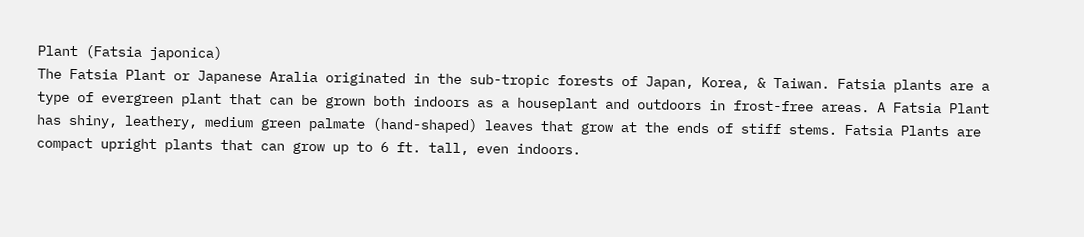Plant (Fatsia japonica)
The Fatsia Plant or Japanese Aralia originated in the sub-tropic forests of Japan, Korea, & Taiwan. Fatsia plants are a type of evergreen plant that can be grown both indoors as a houseplant and outdoors in frost-free areas. A Fatsia Plant has shiny, leathery, medium green palmate (hand-shaped) leaves that grow at the ends of stiff stems. Fatsia Plants are compact upright plants that can grow up to 6 ft. tall, even indoors.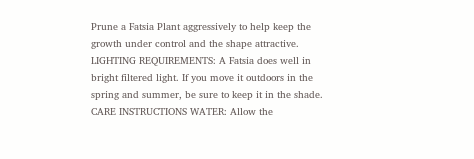Prune a Fatsia Plant aggressively to help keep the growth under control and the shape attractive. LIGHTING REQUIREMENTS: A Fatsia does well in bright filtered light. If you move it outdoors in the spring and summer, be sure to keep it in the shade. CARE INSTRUCTIONS WATER: Allow the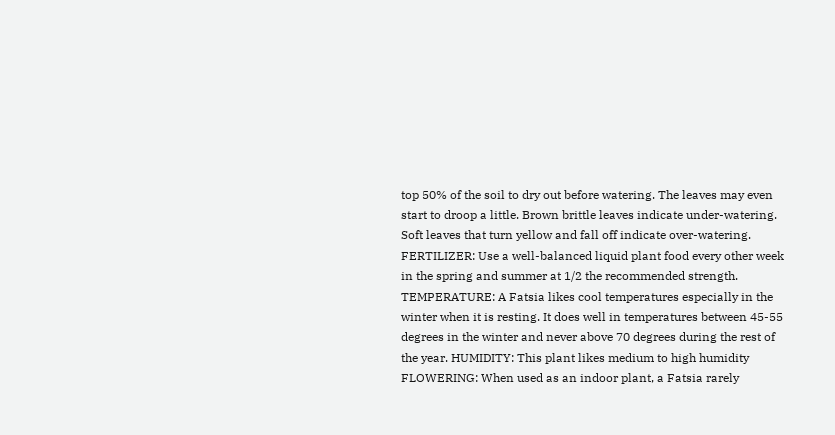top 50% of the soil to dry out before watering. The leaves may even start to droop a little. Brown brittle leaves indicate under-watering. Soft leaves that turn yellow and fall off indicate over-watering. FERTILIZER: Use a well-balanced liquid plant food every other week in the spring and summer at 1/2 the recommended strength. TEMPERATURE: A Fatsia likes cool temperatures especially in the winter when it is resting. It does well in temperatures between 45-55 degrees in the winter and never above 70 degrees during the rest of the year. HUMIDITY: This plant likes medium to high humidity FLOWERING: When used as an indoor plant, a Fatsia rarely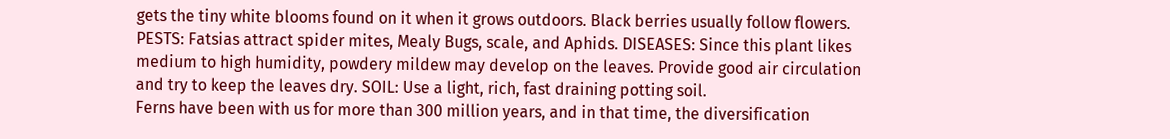gets the tiny white blooms found on it when it grows outdoors. Black berries usually follow flowers. PESTS: Fatsias attract spider mites, Mealy Bugs, scale, and Aphids. DISEASES: Since this plant likes medium to high humidity, powdery mildew may develop on the leaves. Provide good air circulation and try to keep the leaves dry. SOIL: Use a light, rich, fast draining potting soil.
Ferns have been with us for more than 300 million years, and in that time, the diversification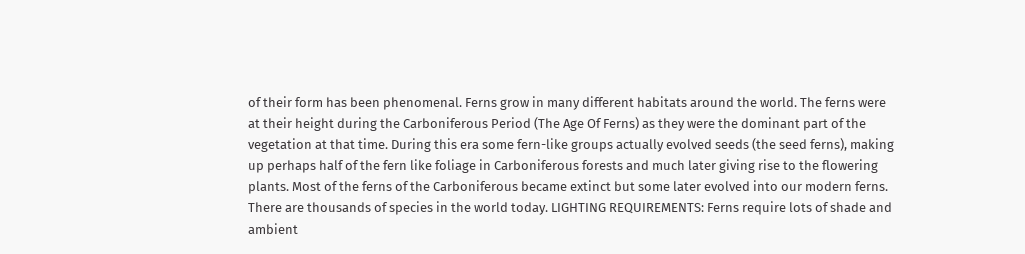of their form has been phenomenal. Ferns grow in many different habitats around the world. The ferns were at their height during the Carboniferous Period (The Age Of Ferns) as they were the dominant part of the vegetation at that time. During this era some fern-like groups actually evolved seeds (the seed ferns), making up perhaps half of the fern like foliage in Carboniferous forests and much later giving rise to the flowering plants. Most of the ferns of the Carboniferous became extinct but some later evolved into our modern ferns. There are thousands of species in the world today. LIGHTING REQUIREMENTS: Ferns require lots of shade and ambient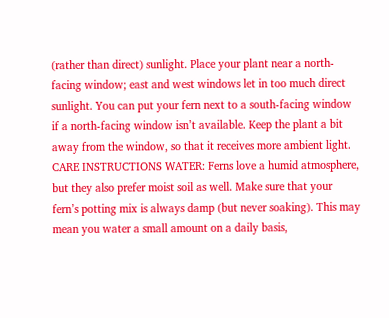(rather than direct) sunlight. Place your plant near a north-facing window; east and west windows let in too much direct sunlight. You can put your fern next to a south-facing window if a north-facing window isn’t available. Keep the plant a bit away from the window, so that it receives more ambient light. CARE INSTRUCTIONS WATER: Ferns love a humid atmosphere, but they also prefer moist soil as well. Make sure that your fern’s potting mix is always damp (but never soaking). This may mean you water a small amount on a daily basis,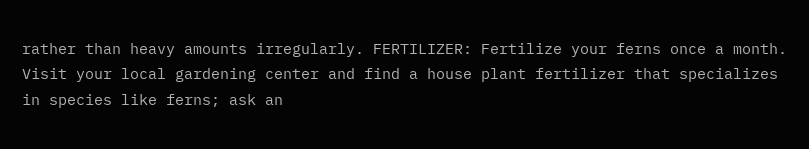rather than heavy amounts irregularly. FERTILIZER: Fertilize your ferns once a month. Visit your local gardening center and find a house plant fertilizer that specializes in species like ferns; ask an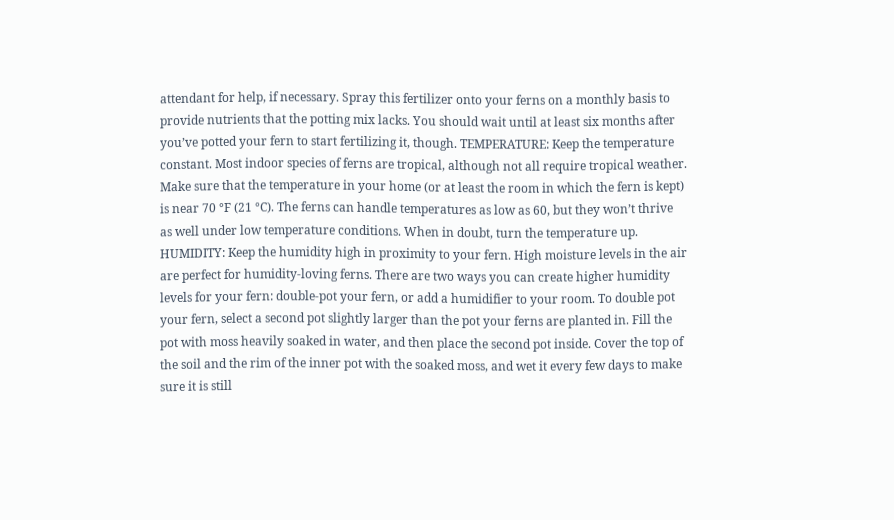attendant for help, if necessary. Spray this fertilizer onto your ferns on a monthly basis to provide nutrients that the potting mix lacks. You should wait until at least six months after you’ve potted your fern to start fertilizing it, though. TEMPERATURE: Keep the temperature constant. Most indoor species of ferns are tropical, although not all require tropical weather. Make sure that the temperature in your home (or at least the room in which the fern is kept) is near 70 °F (21 °C). The ferns can handle temperatures as low as 60, but they won’t thrive as well under low temperature conditions. When in doubt, turn the temperature up. HUMIDITY: Keep the humidity high in proximity to your fern. High moisture levels in the air are perfect for humidity-loving ferns. There are two ways you can create higher humidity levels for your fern: double-pot your fern, or add a humidifier to your room. To double pot your fern, select a second pot slightly larger than the pot your ferns are planted in. Fill the pot with moss heavily soaked in water, and then place the second pot inside. Cover the top of the soil and the rim of the inner pot with the soaked moss, and wet it every few days to make sure it is still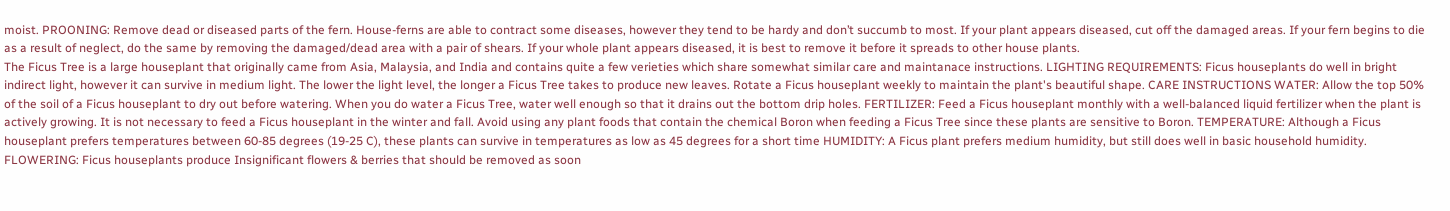moist. PROONING: Remove dead or diseased parts of the fern. House-ferns are able to contract some diseases, however they tend to be hardy and don’t succumb to most. If your plant appears diseased, cut off the damaged areas. If your fern begins to die as a result of neglect, do the same by removing the damaged/dead area with a pair of shears. If your whole plant appears diseased, it is best to remove it before it spreads to other house plants.
The Ficus Tree is a large houseplant that originally came from Asia, Malaysia, and India and contains quite a few verieties which share somewhat similar care and maintanace instructions. LIGHTING REQUIREMENTS: Ficus houseplants do well in bright indirect light, however it can survive in medium light. The lower the light level, the longer a Ficus Tree takes to produce new leaves. Rotate a Ficus houseplant weekly to maintain the plant's beautiful shape. CARE INSTRUCTIONS WATER: Allow the top 50% of the soil of a Ficus houseplant to dry out before watering. When you do water a Ficus Tree, water well enough so that it drains out the bottom drip holes. FERTILIZER: Feed a Ficus houseplant monthly with a well-balanced liquid fertilizer when the plant is actively growing. It is not necessary to feed a Ficus houseplant in the winter and fall. Avoid using any plant foods that contain the chemical Boron when feeding a Ficus Tree since these plants are sensitive to Boron. TEMPERATURE: Although a Ficus houseplant prefers temperatures between 60-85 degrees (19-25 C), these plants can survive in temperatures as low as 45 degrees for a short time HUMIDITY: A Ficus plant prefers medium humidity, but still does well in basic household humidity. FLOWERING: Ficus houseplants produce Insignificant flowers & berries that should be removed as soon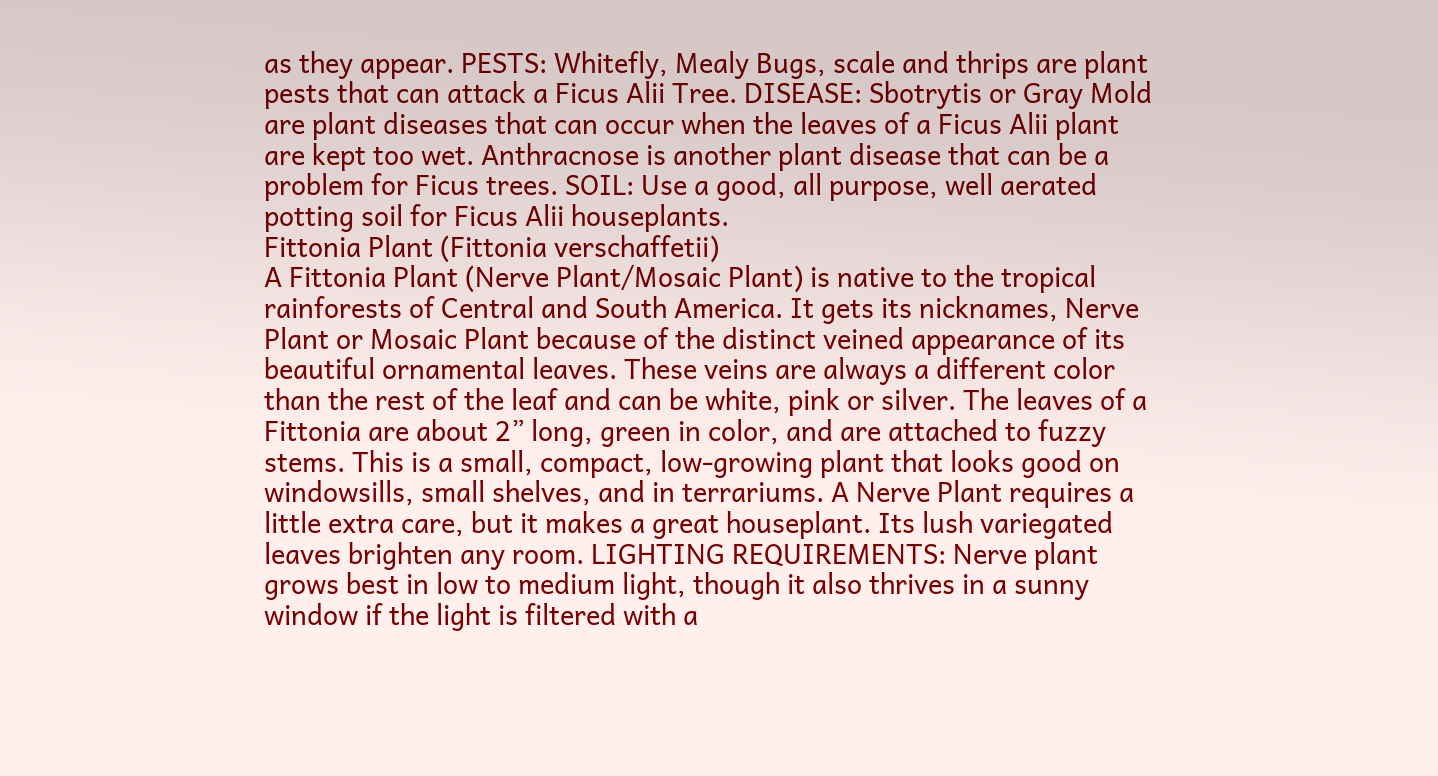as they appear. PESTS: Whitefly, Mealy Bugs, scale and thrips are plant pests that can attack a Ficus Alii Tree. DISEASE: Sbotrytis or Gray Mold are plant diseases that can occur when the leaves of a Ficus Alii plant are kept too wet. Anthracnose is another plant disease that can be a problem for Ficus trees. SOIL: Use a good, all purpose, well aerated potting soil for Ficus Alii houseplants.
Fittonia Plant (Fittonia verschaffetii)
A Fittonia Plant (Nerve Plant/Mosaic Plant) is native to the tropical rainforests of Central and South America. It gets its nicknames, Nerve Plant or Mosaic Plant because of the distinct veined appearance of its beautiful ornamental leaves. These veins are always a different color than the rest of the leaf and can be white, pink or silver. The leaves of a Fittonia are about 2” long, green in color, and are attached to fuzzy stems. This is a small, compact, low-growing plant that looks good on windowsills, small shelves, and in terrariums. A Nerve Plant requires a little extra care, but it makes a great houseplant. Its lush variegated leaves brighten any room. LIGHTING REQUIREMENTS: Nerve plant grows best in low to medium light, though it also thrives in a sunny window if the light is filtered with a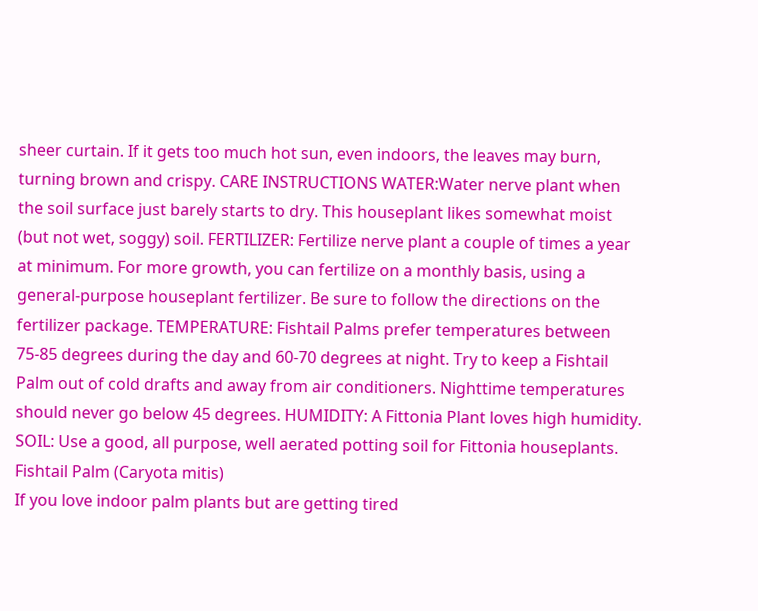sheer curtain. If it gets too much hot sun, even indoors, the leaves may burn, turning brown and crispy. CARE INSTRUCTIONS WATER:Water nerve plant when the soil surface just barely starts to dry. This houseplant likes somewhat moist (but not wet, soggy) soil. FERTILIZER: Fertilize nerve plant a couple of times a year at minimum. For more growth, you can fertilize on a monthly basis, using a general-purpose houseplant fertilizer. Be sure to follow the directions on the fertilizer package. TEMPERATURE: Fishtail Palms prefer temperatures between 75-85 degrees during the day and 60-70 degrees at night. Try to keep a Fishtail Palm out of cold drafts and away from air conditioners. Nighttime temperatures should never go below 45 degrees. HUMIDITY: A Fittonia Plant loves high humidity. SOIL: Use a good, all purpose, well aerated potting soil for Fittonia houseplants.
Fishtail Palm (Caryota mitis)
If you love indoor palm plants but are getting tired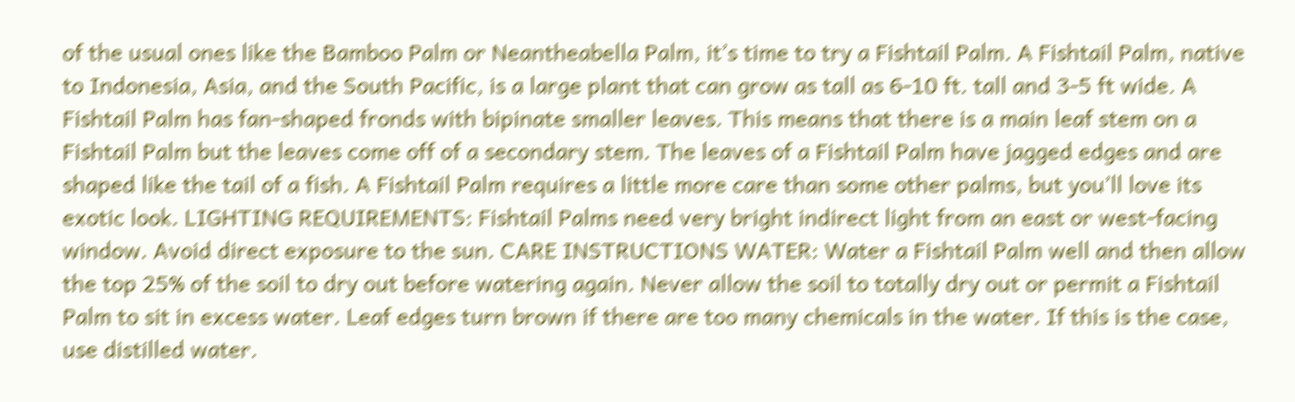of the usual ones like the Bamboo Palm or Neantheabella Palm, it’s time to try a Fishtail Palm. A Fishtail Palm, native to Indonesia, Asia, and the South Pacific, is a large plant that can grow as tall as 6-10 ft. tall and 3-5 ft wide. A Fishtail Palm has fan-shaped fronds with bipinate smaller leaves. This means that there is a main leaf stem on a Fishtail Palm but the leaves come off of a secondary stem. The leaves of a Fishtail Palm have jagged edges and are shaped like the tail of a fish. A Fishtail Palm requires a little more care than some other palms, but you’ll love its exotic look. LIGHTING REQUIREMENTS: Fishtail Palms need very bright indirect light from an east or west-facing window. Avoid direct exposure to the sun. CARE INSTRUCTIONS WATER: Water a Fishtail Palm well and then allow the top 25% of the soil to dry out before watering again. Never allow the soil to totally dry out or permit a Fishtail Palm to sit in excess water. Leaf edges turn brown if there are too many chemicals in the water. If this is the case, use distilled water.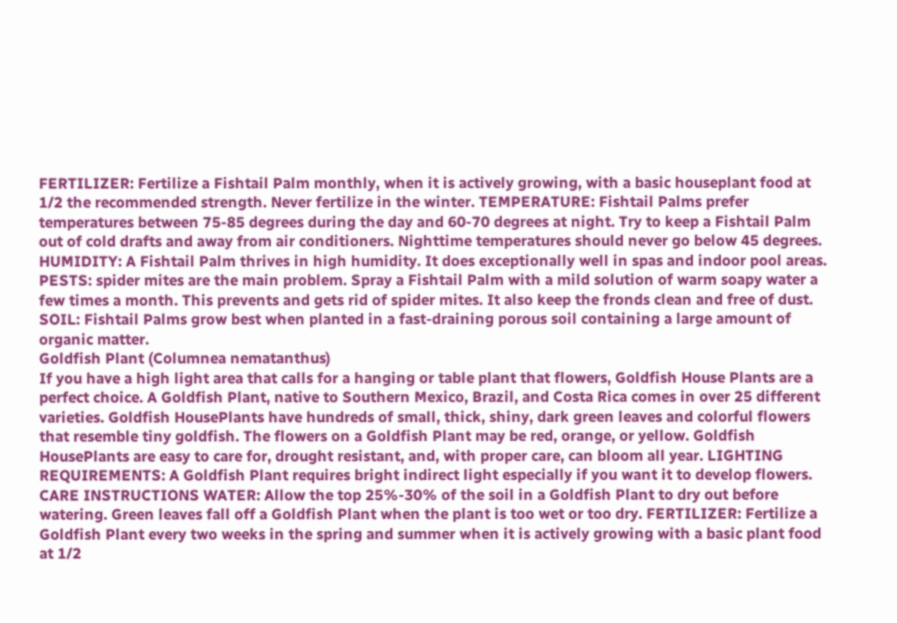FERTILIZER: Fertilize a Fishtail Palm monthly, when it is actively growing, with a basic houseplant food at 1/2 the recommended strength. Never fertilize in the winter. TEMPERATURE: Fishtail Palms prefer temperatures between 75-85 degrees during the day and 60-70 degrees at night. Try to keep a Fishtail Palm out of cold drafts and away from air conditioners. Nighttime temperatures should never go below 45 degrees. HUMIDITY: A Fishtail Palm thrives in high humidity. It does exceptionally well in spas and indoor pool areas. PESTS: spider mites are the main problem. Spray a Fishtail Palm with a mild solution of warm soapy water a few times a month. This prevents and gets rid of spider mites. It also keep the fronds clean and free of dust. SOIL: Fishtail Palms grow best when planted in a fast-draining porous soil containing a large amount of organic matter.
Goldfish Plant (Columnea nematanthus)
If you have a high light area that calls for a hanging or table plant that flowers, Goldfish House Plants are a perfect choice. A Goldfish Plant, native to Southern Mexico, Brazil, and Costa Rica comes in over 25 different varieties. Goldfish HousePlants have hundreds of small, thick, shiny, dark green leaves and colorful flowers that resemble tiny goldfish. The flowers on a Goldfish Plant may be red, orange, or yellow. Goldfish HousePlants are easy to care for, drought resistant, and, with proper care, can bloom all year. LIGHTING REQUIREMENTS: A Goldfish Plant requires bright indirect light especially if you want it to develop flowers. CARE INSTRUCTIONS WATER: Allow the top 25%-30% of the soil in a Goldfish Plant to dry out before watering. Green leaves fall off a Goldfish Plant when the plant is too wet or too dry. FERTILIZER: Fertilize a Goldfish Plant every two weeks in the spring and summer when it is actively growing with a basic plant food at 1/2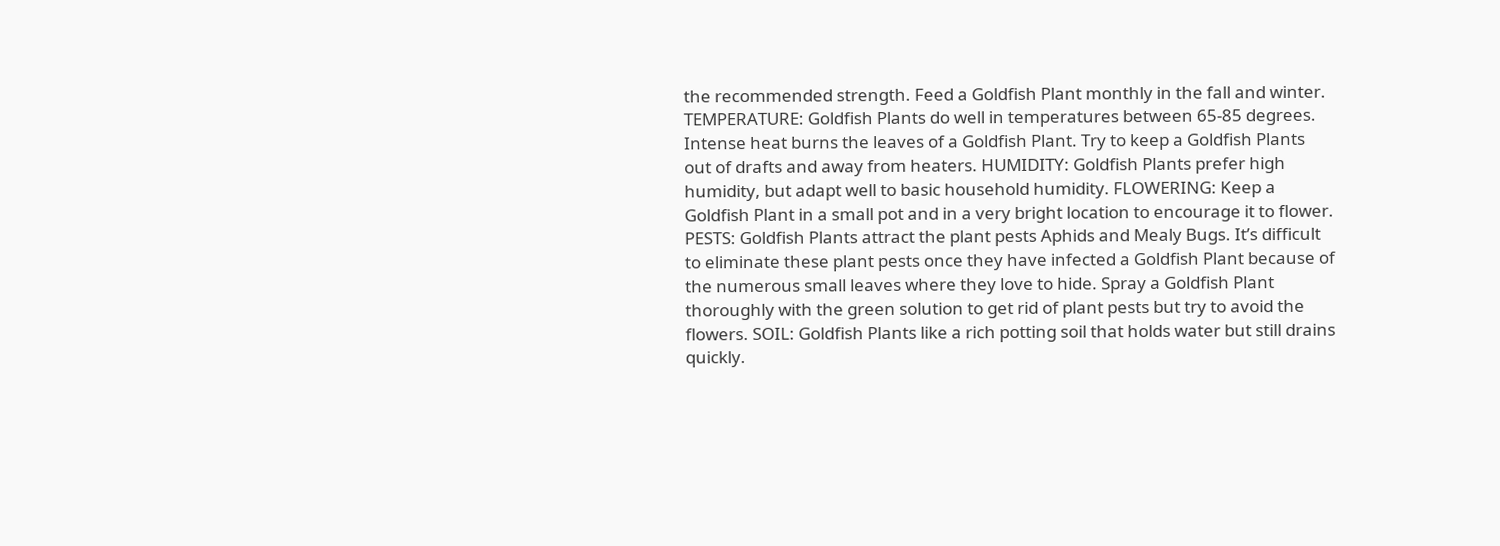the recommended strength. Feed a Goldfish Plant monthly in the fall and winter. TEMPERATURE: Goldfish Plants do well in temperatures between 65-85 degrees. Intense heat burns the leaves of a Goldfish Plant. Try to keep a Goldfish Plants out of drafts and away from heaters. HUMIDITY: Goldfish Plants prefer high humidity, but adapt well to basic household humidity. FLOWERING: Keep a Goldfish Plant in a small pot and in a very bright location to encourage it to flower.  PESTS: Goldfish Plants attract the plant pests Aphids and Mealy Bugs. It’s difficult to eliminate these plant pests once they have infected a Goldfish Plant because of the numerous small leaves where they love to hide. Spray a Goldfish Plant thoroughly with the green solution to get rid of plant pests but try to avoid the flowers. SOIL: Goldfish Plants like a rich potting soil that holds water but still drains quickly.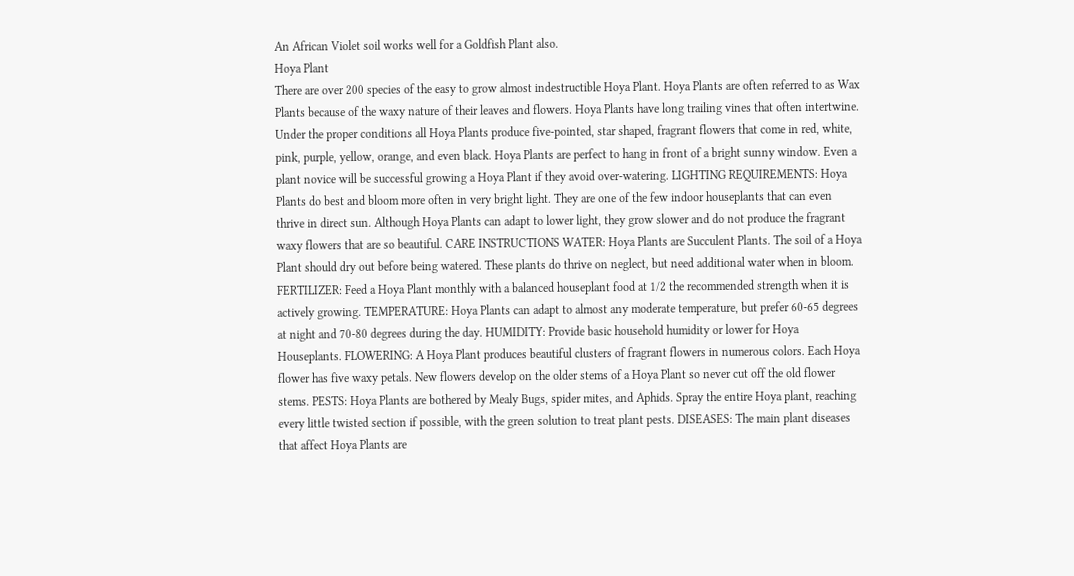An African Violet soil works well for a Goldfish Plant also.
Hoya Plant
There are over 200 species of the easy to grow almost indestructible Hoya Plant. Hoya Plants are often referred to as Wax Plants because of the waxy nature of their leaves and flowers. Hoya Plants have long trailing vines that often intertwine. Under the proper conditions all Hoya Plants produce five-pointed, star shaped, fragrant flowers that come in red, white, pink, purple, yellow, orange, and even black. Hoya Plants are perfect to hang in front of a bright sunny window. Even a plant novice will be successful growing a Hoya Plant if they avoid over-watering. LIGHTING REQUIREMENTS: Hoya Plants do best and bloom more often in very bright light. They are one of the few indoor houseplants that can even thrive in direct sun. Although Hoya Plants can adapt to lower light, they grow slower and do not produce the fragrant waxy flowers that are so beautiful. CARE INSTRUCTIONS WATER: Hoya Plants are Succulent Plants. The soil of a Hoya Plant should dry out before being watered. These plants do thrive on neglect, but need additional water when in bloom. FERTILIZER: Feed a Hoya Plant monthly with a balanced houseplant food at 1/2 the recommended strength when it is actively growing. TEMPERATURE: Hoya Plants can adapt to almost any moderate temperature, but prefer 60-65 degrees at night and 70-80 degrees during the day. HUMIDITY: Provide basic household humidity or lower for Hoya Houseplants. FLOWERING: A Hoya Plant produces beautiful clusters of fragrant flowers in numerous colors. Each Hoya flower has five waxy petals. New flowers develop on the older stems of a Hoya Plant so never cut off the old flower stems. PESTS: Hoya Plants are bothered by Mealy Bugs, spider mites, and Aphids. Spray the entire Hoya plant, reaching every little twisted section if possible, with the green solution to treat plant pests. DISEASES: The main plant diseases that affect Hoya Plants are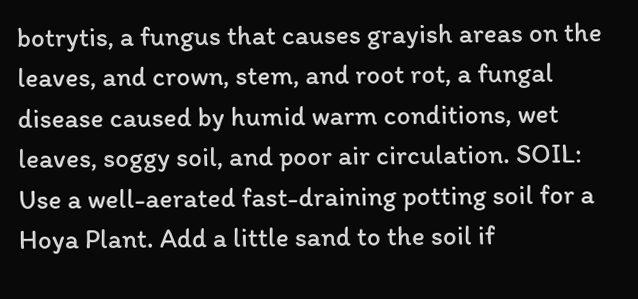botrytis, a fungus that causes grayish areas on the leaves, and crown, stem, and root rot, a fungal disease caused by humid warm conditions, wet leaves, soggy soil, and poor air circulation. SOIL: Use a well-aerated fast-draining potting soil for a Hoya Plant. Add a little sand to the soil if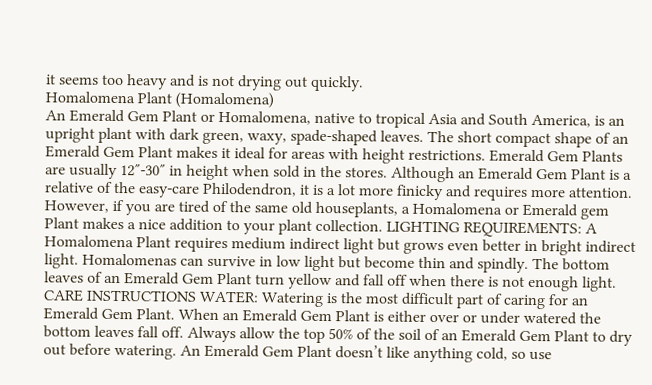it seems too heavy and is not drying out quickly.
Homalomena Plant (Homalomena)
An Emerald Gem Plant or Homalomena, native to tropical Asia and South America, is an upright plant with dark green, waxy, spade-shaped leaves. The short compact shape of an Emerald Gem Plant makes it ideal for areas with height restrictions. Emerald Gem Plants are usually 12″-30″ in height when sold in the stores. Although an Emerald Gem Plant is a relative of the easy-care Philodendron, it is a lot more finicky and requires more attention. However, if you are tired of the same old houseplants, a Homalomena or Emerald gem Plant makes a nice addition to your plant collection. LIGHTING REQUIREMENTS: A Homalomena Plant requires medium indirect light but grows even better in bright indirect light. Homalomenas can survive in low light but become thin and spindly. The bottom leaves of an Emerald Gem Plant turn yellow and fall off when there is not enough light. CARE INSTRUCTIONS WATER: Watering is the most difficult part of caring for an Emerald Gem Plant. When an Emerald Gem Plant is either over or under watered the bottom leaves fall off. Always allow the top 50% of the soil of an Emerald Gem Plant to dry out before watering. An Emerald Gem Plant doesn’t like anything cold, so use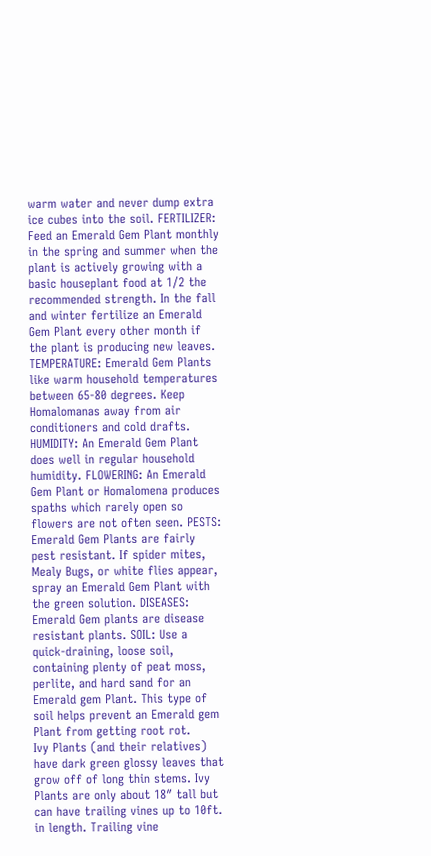warm water and never dump extra ice cubes into the soil. FERTILIZER: Feed an Emerald Gem Plant monthly in the spring and summer when the plant is actively growing with a basic houseplant food at 1/2 the recommended strength. In the fall and winter fertilize an Emerald Gem Plant every other month if the plant is producing new leaves. TEMPERATURE: Emerald Gem Plants like warm household temperatures between 65-80 degrees. Keep Homalomanas away from air conditioners and cold drafts. HUMIDITY: An Emerald Gem Plant does well in regular household humidity. FLOWERING: An Emerald Gem Plant or Homalomena produces spaths which rarely open so flowers are not often seen. PESTS: Emerald Gem Plants are fairly pest resistant. If spider mites, Mealy Bugs, or white flies appear, spray an Emerald Gem Plant with the green solution. DISEASES: Emerald Gem plants are disease resistant plants. SOIL: Use a quick-draining, loose soil, containing plenty of peat moss, perlite, and hard sand for an Emerald gem Plant. This type of soil helps prevent an Emerald gem Plant from getting root rot.
Ivy Plants (and their relatives) have dark green glossy leaves that grow off of long thin stems. Ivy Plants are only about 18″ tall but can have trailing vines up to 10ft. in length. Trailing vine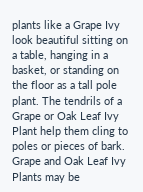plants like a Grape Ivy look beautiful sitting on a table, hanging in a basket, or standing on the floor as a tall pole plant. The tendrils of a Grape or Oak Leaf Ivy Plant help them cling to poles or pieces of bark. Grape and Oak Leaf Ivy Plants may be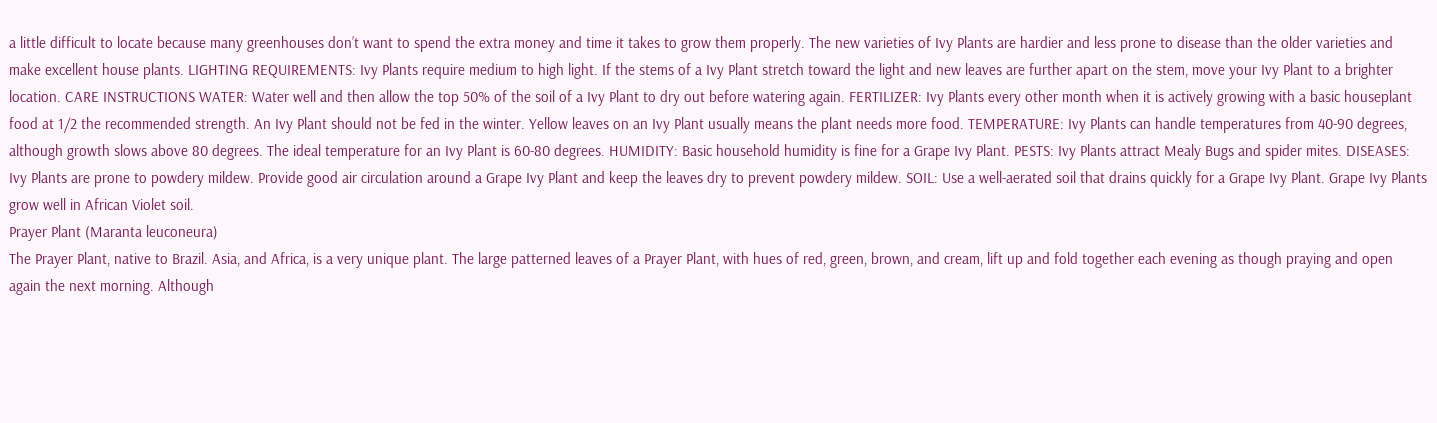a little difficult to locate because many greenhouses don’t want to spend the extra money and time it takes to grow them properly. The new varieties of Ivy Plants are hardier and less prone to disease than the older varieties and make excellent house plants. LIGHTING REQUIREMENTS: Ivy Plants require medium to high light. If the stems of a Ivy Plant stretch toward the light and new leaves are further apart on the stem, move your Ivy Plant to a brighter location. CARE INSTRUCTIONS WATER: Water well and then allow the top 50% of the soil of a Ivy Plant to dry out before watering again. FERTILIZER: Ivy Plants every other month when it is actively growing with a basic houseplant food at 1/2 the recommended strength. An Ivy Plant should not be fed in the winter. Yellow leaves on an Ivy Plant usually means the plant needs more food. TEMPERATURE: Ivy Plants can handle temperatures from 40-90 degrees, although growth slows above 80 degrees. The ideal temperature for an Ivy Plant is 60-80 degrees. HUMIDITY: Basic household humidity is fine for a Grape Ivy Plant. PESTS: Ivy Plants attract Mealy Bugs and spider mites. DISEASES: Ivy Plants are prone to powdery mildew. Provide good air circulation around a Grape Ivy Plant and keep the leaves dry to prevent powdery mildew. SOIL: Use a well-aerated soil that drains quickly for a Grape Ivy Plant. Grape Ivy Plants grow well in African Violet soil.
Prayer Plant (Maranta leuconeura)
The Prayer Plant, native to Brazil. Asia, and Africa, is a very unique plant. The large patterned leaves of a Prayer Plant, with hues of red, green, brown, and cream, lift up and fold together each evening as though praying and open again the next morning. Although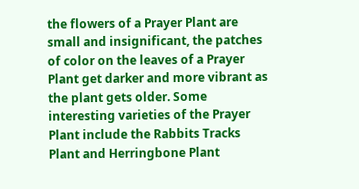the flowers of a Prayer Plant are small and insignificant, the patches of color on the leaves of a Prayer Plant get darker and more vibrant as the plant gets older. Some interesting varieties of the Prayer Plant include the Rabbits Tracks Plant and Herringbone Plant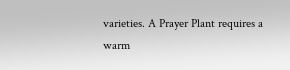varieties. A Prayer Plant requires a warm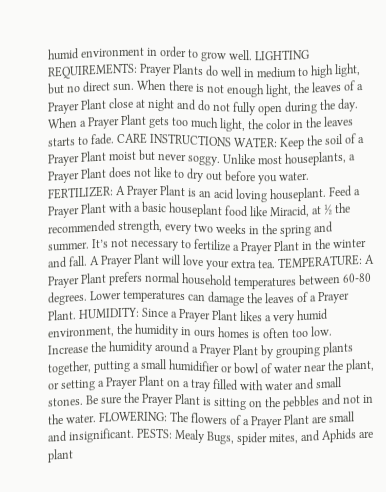humid environment in order to grow well. LIGHTING REQUIREMENTS: Prayer Plants do well in medium to high light, but no direct sun. When there is not enough light, the leaves of a Prayer Plant close at night and do not fully open during the day. When a Prayer Plant gets too much light, the color in the leaves starts to fade. CARE INSTRUCTIONS WATER: Keep the soil of a Prayer Plant moist but never soggy. Unlike most houseplants, a Prayer Plant does not like to dry out before you water. FERTILIZER: A Prayer Plant is an acid loving houseplant. Feed a Prayer Plant with a basic houseplant food like Miracid, at ½ the recommended strength, every two weeks in the spring and summer. It’s not necessary to fertilize a Prayer Plant in the winter and fall. A Prayer Plant will love your extra tea. TEMPERATURE: A Prayer Plant prefers normal household temperatures between 60-80 degrees. Lower temperatures can damage the leaves of a Prayer Plant. HUMIDITY: Since a Prayer Plant likes a very humid environment, the humidity in ours homes is often too low. Increase the humidity around a Prayer Plant by grouping plants together, putting a small humidifier or bowl of water near the plant, or setting a Prayer Plant on a tray filled with water and small stones. Be sure the Prayer Plant is sitting on the pebbles and not in the water. FLOWERING: The flowers of a Prayer Plant are small and insignificant. PESTS: Mealy Bugs, spider mites, and Aphids are plant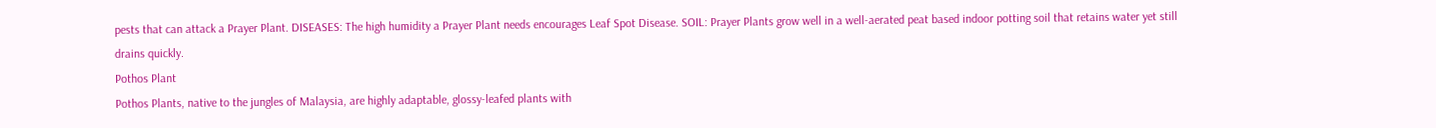pests that can attack a Prayer Plant. DISEASES: The high humidity a Prayer Plant needs encourages Leaf Spot Disease. SOIL: Prayer Plants grow well in a well-aerated peat based indoor potting soil that retains water yet still drains quickly.
Pothos Plant
Pothos Plants, native to the jungles of Malaysia, are highly adaptable, glossy-leafed plants with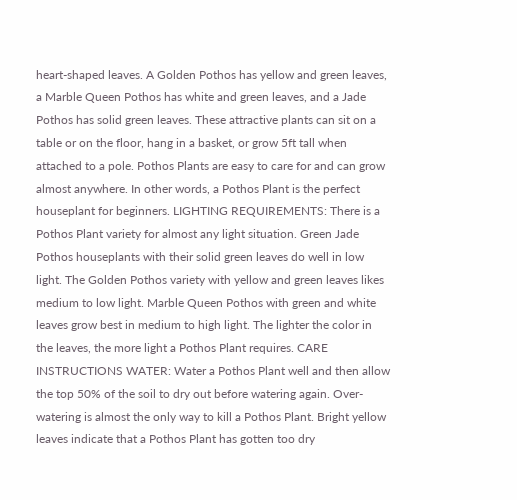heart-shaped leaves. A Golden Pothos has yellow and green leaves, a Marble Queen Pothos has white and green leaves, and a Jade Pothos has solid green leaves. These attractive plants can sit on a table or on the floor, hang in a basket, or grow 5ft tall when attached to a pole. Pothos Plants are easy to care for and can grow almost anywhere. In other words, a Pothos Plant is the perfect houseplant for beginners. LIGHTING REQUIREMENTS: There is a Pothos Plant variety for almost any light situation. Green Jade Pothos houseplants with their solid green leaves do well in low light. The Golden Pothos variety with yellow and green leaves likes medium to low light. Marble Queen Pothos with green and white leaves grow best in medium to high light. The lighter the color in the leaves, the more light a Pothos Plant requires. CARE INSTRUCTIONS WATER: Water a Pothos Plant well and then allow the top 50% of the soil to dry out before watering again. Over-watering is almost the only way to kill a Pothos Plant. Bright yellow leaves indicate that a Pothos Plant has gotten too dry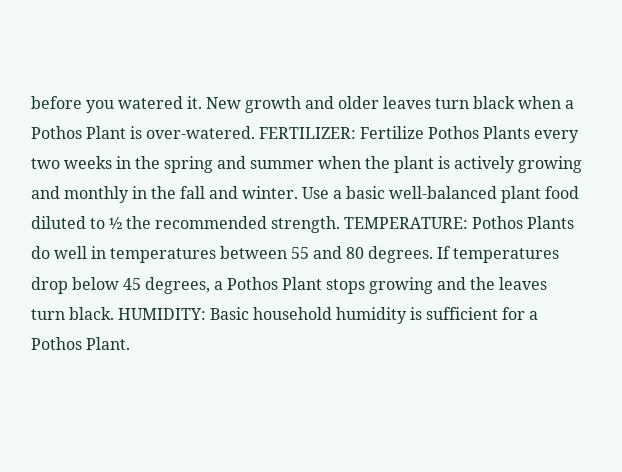before you watered it. New growth and older leaves turn black when a Pothos Plant is over-watered. FERTILIZER: Fertilize Pothos Plants every two weeks in the spring and summer when the plant is actively growing and monthly in the fall and winter. Use a basic well-balanced plant food diluted to ½ the recommended strength. TEMPERATURE: Pothos Plants do well in temperatures between 55 and 80 degrees. If temperatures drop below 45 degrees, a Pothos Plant stops growing and the leaves turn black. HUMIDITY: Basic household humidity is sufficient for a Pothos Plant.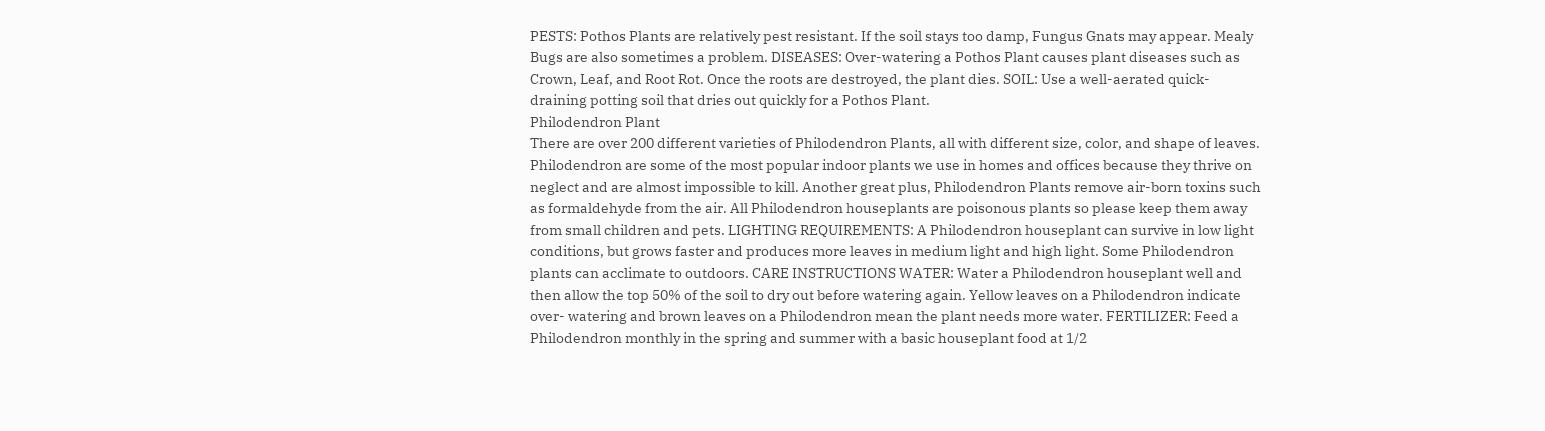PESTS: Pothos Plants are relatively pest resistant. If the soil stays too damp, Fungus Gnats may appear. Mealy Bugs are also sometimes a problem. DISEASES: Over-watering a Pothos Plant causes plant diseases such as Crown, Leaf, and Root Rot. Once the roots are destroyed, the plant dies. SOIL: Use a well-aerated quick-draining potting soil that dries out quickly for a Pothos Plant.
Philodendron Plant
There are over 200 different varieties of Philodendron Plants, all with different size, color, and shape of leaves. Philodendron are some of the most popular indoor plants we use in homes and offices because they thrive on neglect and are almost impossible to kill. Another great plus, Philodendron Plants remove air-born toxins such as formaldehyde from the air. All Philodendron houseplants are poisonous plants so please keep them away from small children and pets. LIGHTING REQUIREMENTS: A Philodendron houseplant can survive in low light conditions, but grows faster and produces more leaves in medium light and high light. Some Philodendron plants can acclimate to outdoors. CARE INSTRUCTIONS WATER: Water a Philodendron houseplant well and then allow the top 50% of the soil to dry out before watering again. Yellow leaves on a Philodendron indicate over- watering and brown leaves on a Philodendron mean the plant needs more water. FERTILIZER: Feed a Philodendron monthly in the spring and summer with a basic houseplant food at 1/2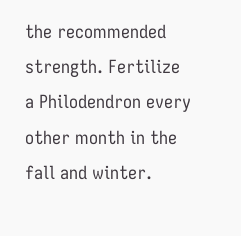the recommended strength. Fertilize a Philodendron every other month in the fall and winter.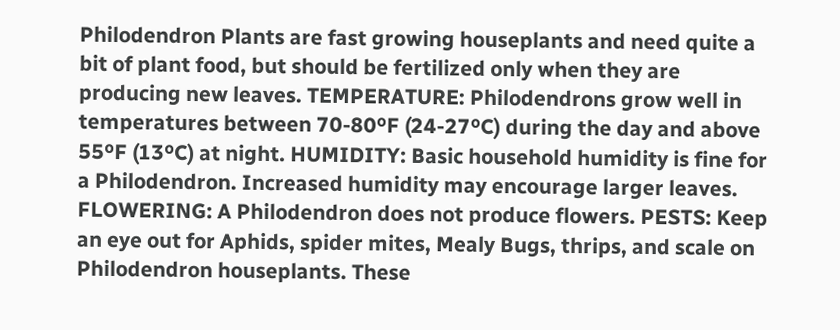Philodendron Plants are fast growing houseplants and need quite a bit of plant food, but should be fertilized only when they are producing new leaves. TEMPERATURE: Philodendrons grow well in temperatures between 70-80ºF (24-27ºC) during the day and above 55ºF (13ºC) at night. HUMIDITY: Basic household humidity is fine for a Philodendron. Increased humidity may encourage larger leaves. FLOWERING: A Philodendron does not produce flowers. PESTS: Keep an eye out for Aphids, spider mites, Mealy Bugs, thrips, and scale on Philodendron houseplants. These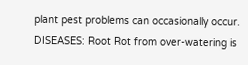plant pest problems can occasionally occur. DISEASES: Root Rot from over-watering is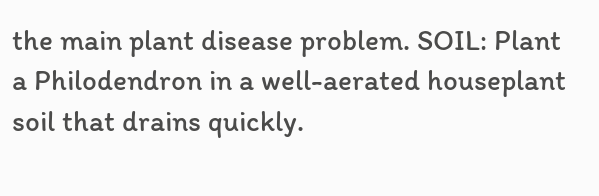the main plant disease problem. SOIL: Plant a Philodendron in a well-aerated houseplant soil that drains quickly.